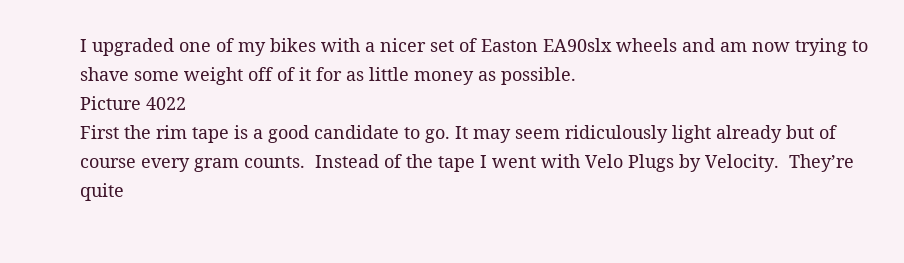I upgraded one of my bikes with a nicer set of Easton EA90slx wheels and am now trying to shave some weight off of it for as little money as possible.
Picture 4022
First the rim tape is a good candidate to go. It may seem ridiculously light already but of course every gram counts.  Instead of the tape I went with Velo Plugs by Velocity.  They’re quite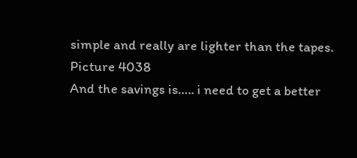simple and really are lighter than the tapes.
Picture 4038
And the savings is….. i need to get a better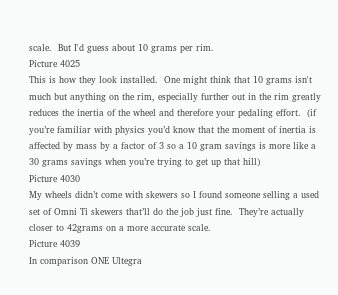scale.  But I'd guess about 10 grams per rim.
Picture 4025
This is how they look installed.  One might think that 10 grams isn't much but anything on the rim, especially further out in the rim greatly reduces the inertia of the wheel and therefore your pedaling effort.  (if you’re familiar with physics you’d know that the moment of inertia is affected by mass by a factor of 3 so a 10 gram savings is more like a 30 grams savings when you’re trying to get up that hill)
Picture 4030
My wheels didn’t come with skewers so I found someone selling a used set of Omni Ti skewers that’ll do the job just fine.  They’re actually closer to 42grams on a more accurate scale.
Picture 4039
In comparison ONE Ultegra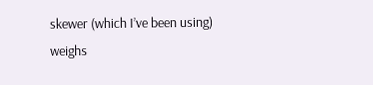skewer (which I’ve been using) weighs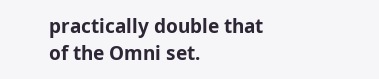practically double that of the Omni set.